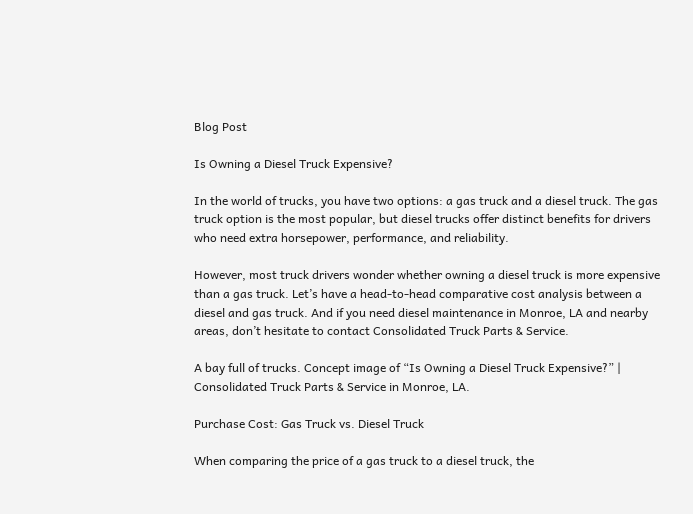Blog Post

Is Owning a Diesel Truck Expensive?

In the world of trucks, you have two options: a gas truck and a diesel truck. The gas truck option is the most popular, but diesel trucks offer distinct benefits for drivers who need extra horsepower, performance, and reliability.

However, most truck drivers wonder whether owning a diesel truck is more expensive than a gas truck. Let’s have a head-to-head comparative cost analysis between a diesel and gas truck. And if you need diesel maintenance in Monroe, LA and nearby areas, don’t hesitate to contact Consolidated Truck Parts & Service.

A bay full of trucks. Concept image of “Is Owning a Diesel Truck Expensive?” | Consolidated Truck Parts & Service in Monroe, LA.

Purchase Cost: Gas Truck vs. Diesel Truck

When comparing the price of a gas truck to a diesel truck, the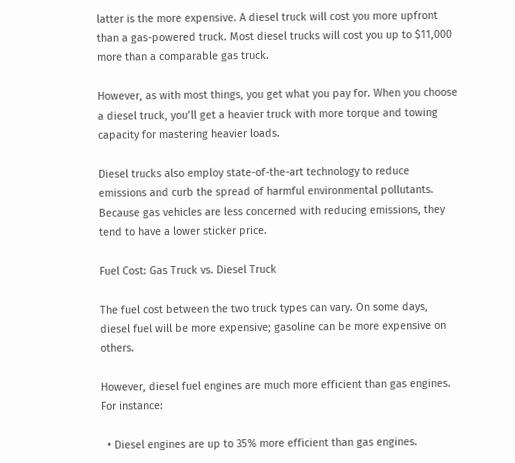latter is the more expensive. A diesel truck will cost you more upfront than a gas-powered truck. Most diesel trucks will cost you up to $11,000 more than a comparable gas truck.

However, as with most things, you get what you pay for. When you choose a diesel truck, you’ll get a heavier truck with more torque and towing capacity for mastering heavier loads.

Diesel trucks also employ state-of-the-art technology to reduce emissions and curb the spread of harmful environmental pollutants. Because gas vehicles are less concerned with reducing emissions, they tend to have a lower sticker price.

Fuel Cost: Gas Truck vs. Diesel Truck

The fuel cost between the two truck types can vary. On some days, diesel fuel will be more expensive; gasoline can be more expensive on others.

However, diesel fuel engines are much more efficient than gas engines. For instance:

  • Diesel engines are up to 35% more efficient than gas engines.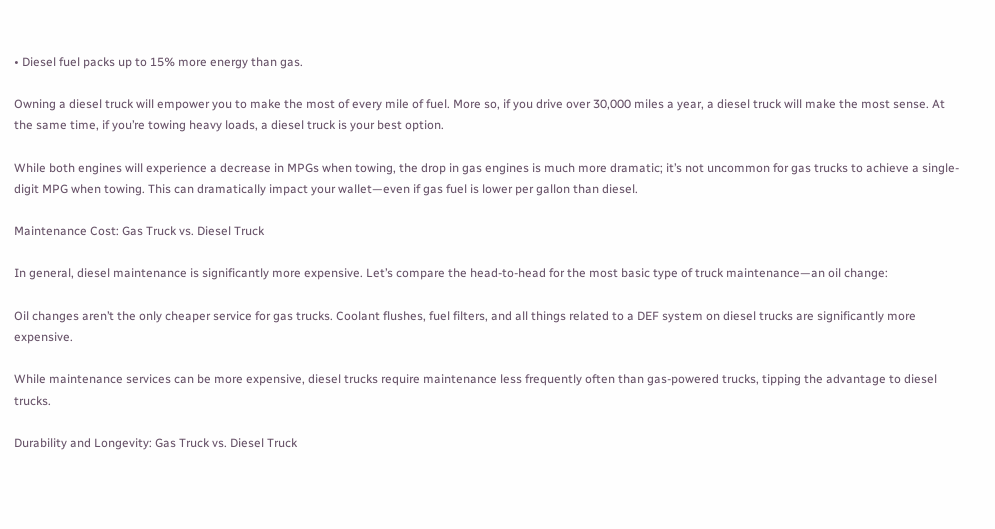• Diesel fuel packs up to 15% more energy than gas.

Owning a diesel truck will empower you to make the most of every mile of fuel. More so, if you drive over 30,000 miles a year, a diesel truck will make the most sense. At the same time, if you’re towing heavy loads, a diesel truck is your best option.

While both engines will experience a decrease in MPGs when towing, the drop in gas engines is much more dramatic; it’s not uncommon for gas trucks to achieve a single-digit MPG when towing. This can dramatically impact your wallet—even if gas fuel is lower per gallon than diesel.

Maintenance Cost: Gas Truck vs. Diesel Truck

In general, diesel maintenance is significantly more expensive. Let’s compare the head-to-head for the most basic type of truck maintenance—an oil change:

Oil changes aren’t the only cheaper service for gas trucks. Coolant flushes, fuel filters, and all things related to a DEF system on diesel trucks are significantly more expensive.

While maintenance services can be more expensive, diesel trucks require maintenance less frequently often than gas-powered trucks, tipping the advantage to diesel trucks.

Durability and Longevity: Gas Truck vs. Diesel Truck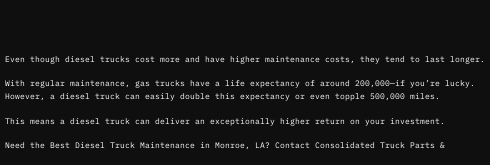Even though diesel trucks cost more and have higher maintenance costs, they tend to last longer.

With regular maintenance, gas trucks have a life expectancy of around 200,000—if you’re lucky. However, a diesel truck can easily double this expectancy or even topple 500,000 miles.

This means a diesel truck can deliver an exceptionally higher return on your investment.

Need the Best Diesel Truck Maintenance in Monroe, LA? Contact Consolidated Truck Parts &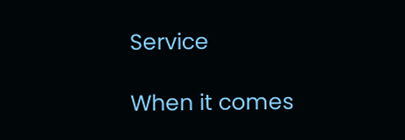Service

When it comes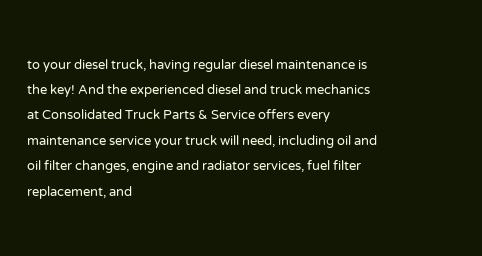to your diesel truck, having regular diesel maintenance is the key! And the experienced diesel and truck mechanics at Consolidated Truck Parts & Service offers every maintenance service your truck will need, including oil and oil filter changes, engine and radiator services, fuel filter replacement, and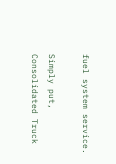fuel system service.

Simply put, Consolidated Truck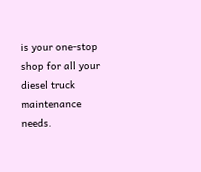is your one-stop shop for all your diesel truck maintenance needs.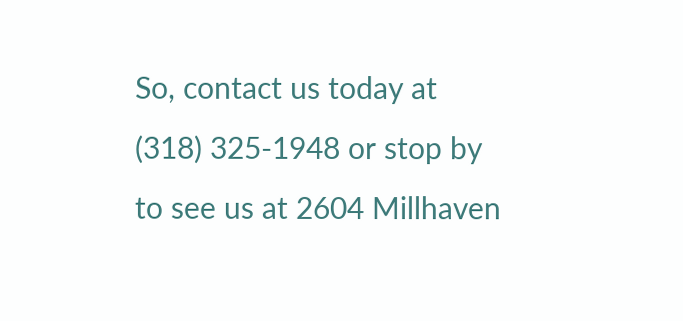So, contact us today at (318) 325-1948 or stop by to see us at 2604 Millhaven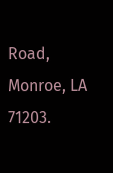Road, Monroe, LA 71203.